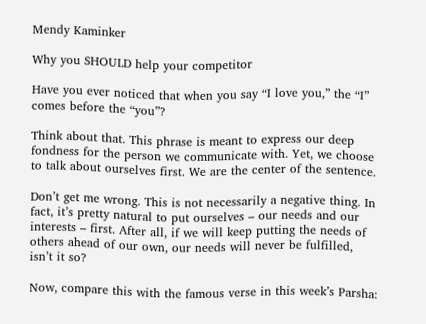Mendy Kaminker

Why you SHOULD help your competitor

Have you ever noticed that when you say “I love you,” the “I” comes before the “you”?

Think about that. This phrase is meant to express our deep fondness for the person we communicate with. Yet, we choose to talk about ourselves first. We are the center of the sentence.

Don’t get me wrong. This is not necessarily a negative thing. In fact, it’s pretty natural to put ourselves – our needs and our interests – first. After all, if we will keep putting the needs of others ahead of our own, our needs will never be fulfilled, isn’t it so?

Now, compare this with the famous verse in this week’s Parsha: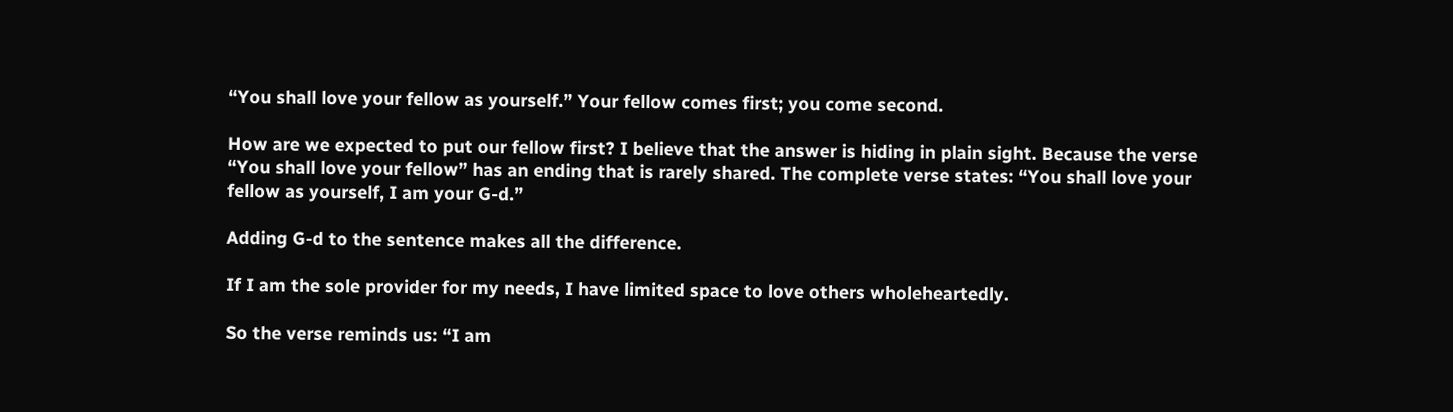“You shall love your fellow as yourself.” Your fellow comes first; you come second.

How are we expected to put our fellow first? I believe that the answer is hiding in plain sight. Because the verse “You shall love your fellow” has an ending that is rarely shared. The complete verse states: “You shall love your fellow as yourself, I am your G-d.”

Adding G-d to the sentence makes all the difference.

If I am the sole provider for my needs, I have limited space to love others wholeheartedly.

So the verse reminds us: “I am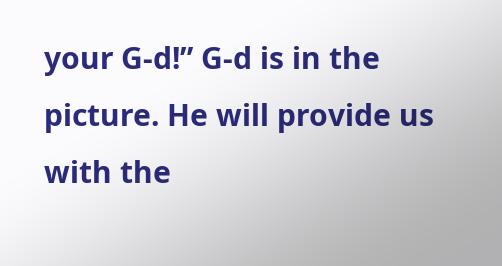your G-d!” G-d is in the picture. He will provide us with the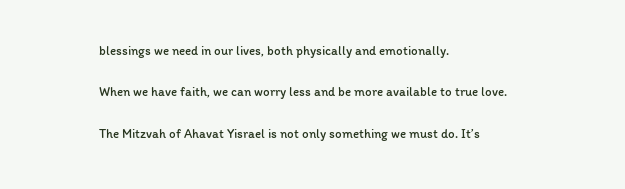blessings we need in our lives, both physically and emotionally.

When we have faith, we can worry less and be more available to true love.

The Mitzvah of Ahavat Yisrael is not only something we must do. It’s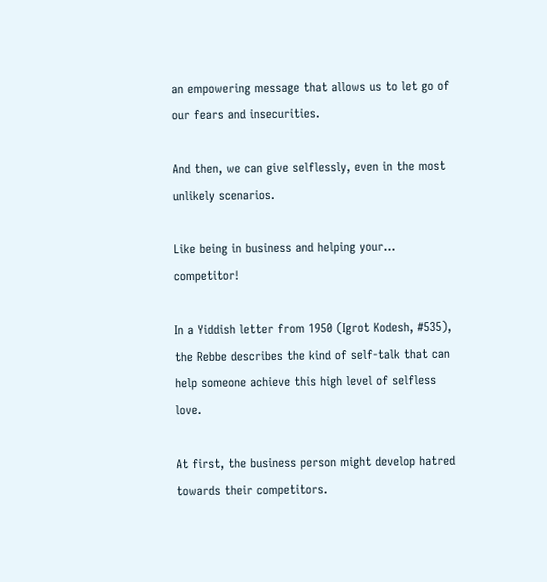an empowering message that allows us to let go of our fears and insecurities.

And then, we can give selflessly, even in the most unlikely scenarios.

Like being in business and helping your… competitor!

In a Yiddish letter from 1950 (Igrot Kodesh, #535), the Rebbe describes the kind of self-talk that can help someone achieve this high level of selfless love.

At first, the business person might develop hatred towards their competitors.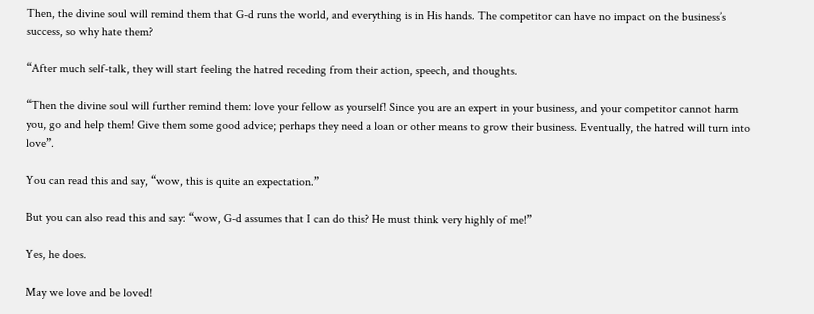Then, the divine soul will remind them that G-d runs the world, and everything is in His hands. The competitor can have no impact on the business’s success, so why hate them?

“After much self-talk, they will start feeling the hatred receding from their action, speech, and thoughts.

“Then the divine soul will further remind them: love your fellow as yourself! Since you are an expert in your business, and your competitor cannot harm you, go and help them! Give them some good advice; perhaps they need a loan or other means to grow their business. Eventually, the hatred will turn into love”.

You can read this and say, “wow, this is quite an expectation.”

But you can also read this and say: “wow, G-d assumes that I can do this? He must think very highly of me!”

Yes, he does.

May we love and be loved!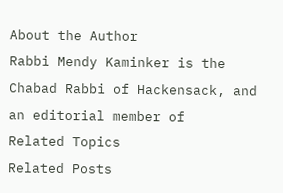About the Author
Rabbi Mendy Kaminker is the Chabad Rabbi of Hackensack, and an editorial member of
Related Topics
Related Posts